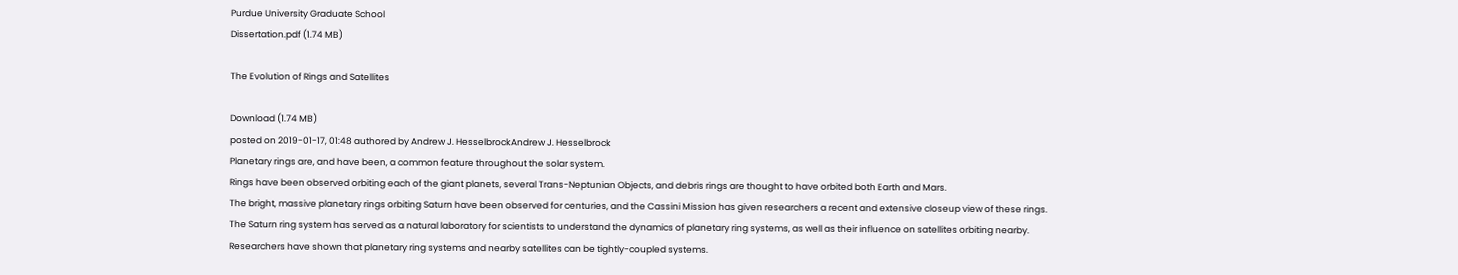Purdue University Graduate School
Dissertation.pdf (1.74 MB)

The Evolution of Rings and Satellites

Download (1.74 MB)
posted on 2019-01-17, 01:48 authored by Andrew J. HesselbrockAndrew J. Hesselbrock
Planetary rings are, and have been, a common feature throughout the solar system.
Rings have been observed orbiting each of the giant planets, several Trans-Neptunian Objects, and debris rings are thought to have orbited both Earth and Mars.
The bright, massive planetary rings orbiting Saturn have been observed for centuries, and the Cassini Mission has given researchers a recent and extensive closeup view of these rings.
The Saturn ring system has served as a natural laboratory for scientists to understand the dynamics of planetary ring systems, as well as their influence on satellites orbiting nearby.
Researchers have shown that planetary ring systems and nearby satellites can be tightly-coupled systems.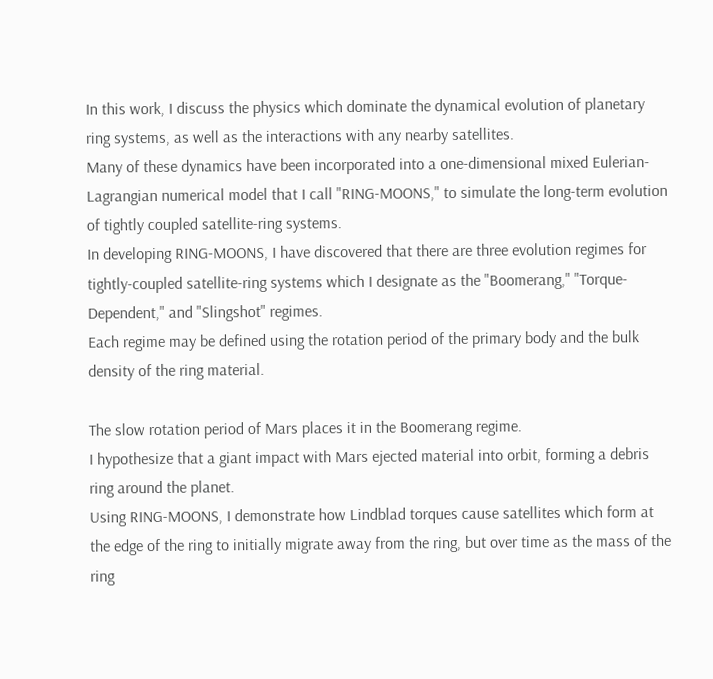In this work, I discuss the physics which dominate the dynamical evolution of planetary ring systems, as well as the interactions with any nearby satellites.
Many of these dynamics have been incorporated into a one-dimensional mixed Eulerian-Lagrangian numerical model that I call "RING-MOONS," to simulate the long-term evolution of tightly coupled satellite-ring systems.
In developing RING-MOONS, I have discovered that there are three evolution regimes for tightly-coupled satellite-ring systems which I designate as the "Boomerang," "Torque-Dependent," and "Slingshot" regimes.
Each regime may be defined using the rotation period of the primary body and the bulk density of the ring material.

The slow rotation period of Mars places it in the Boomerang regime.
I hypothesize that a giant impact with Mars ejected material into orbit, forming a debris ring around the planet.
Using RING-MOONS, I demonstrate how Lindblad torques cause satellites which form at the edge of the ring to initially migrate away from the ring, but over time as the mass of the ring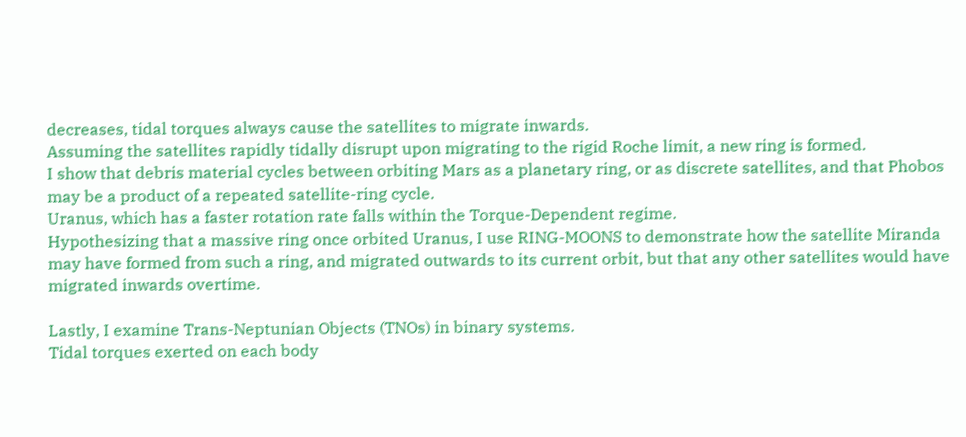decreases, tidal torques always cause the satellites to migrate inwards.
Assuming the satellites rapidly tidally disrupt upon migrating to the rigid Roche limit, a new ring is formed.
I show that debris material cycles between orbiting Mars as a planetary ring, or as discrete satellites, and that Phobos may be a product of a repeated satellite-ring cycle.
Uranus, which has a faster rotation rate falls within the Torque-Dependent regime.
Hypothesizing that a massive ring once orbited Uranus, I use RING-MOONS to demonstrate how the satellite Miranda may have formed from such a ring, and migrated outwards to its current orbit, but that any other satellites would have migrated inwards overtime.

Lastly, I examine Trans-Neptunian Objects (TNOs) in binary systems.
Tidal torques exerted on each body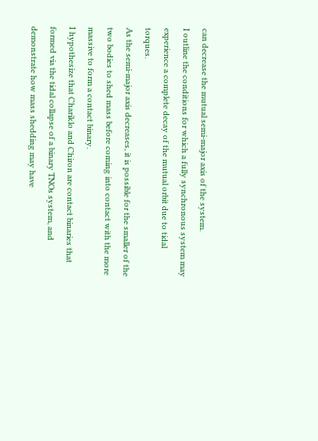can decrease the mutual semi-major axis of the system.
I outline the conditions for which a fully synchronous system may experience a complete decay of the mutual orbit due to tidal torques.
As the semi-major axis decreases, it is possible for the smaller of the two bodies to shed mass before coming into contact with the more massive to form a contact binary.
I hypothesize that Chariklo and Chiron are contact binaries that formed via the tidal collapse of a binary TNOs system, and demonstrate how mass shedding may have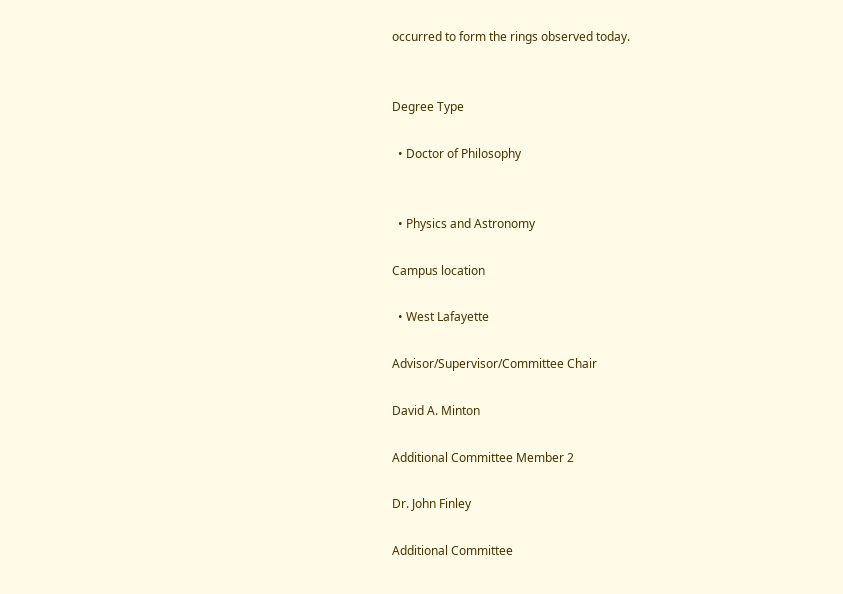occurred to form the rings observed today.


Degree Type

  • Doctor of Philosophy


  • Physics and Astronomy

Campus location

  • West Lafayette

Advisor/Supervisor/Committee Chair

David A. Minton

Additional Committee Member 2

Dr. John Finley

Additional Committee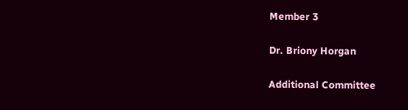Member 3

Dr. Briony Horgan

Additional Committee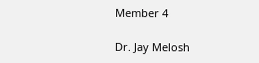Member 4

Dr. Jay Melosh